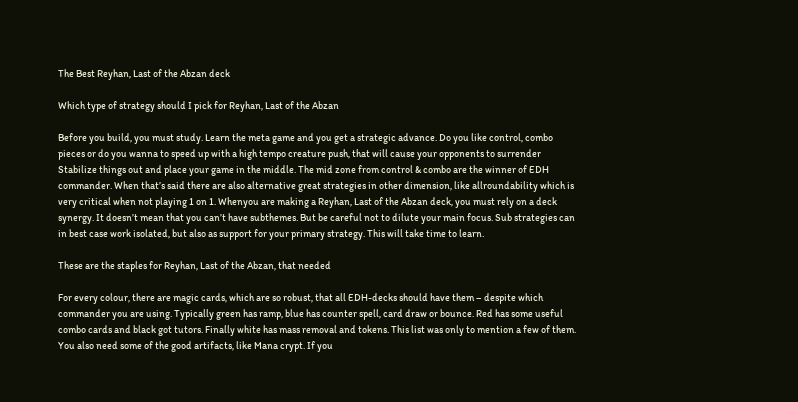The Best Reyhan, Last of the Abzan deck

Which type of strategy should I pick for Reyhan, Last of the Abzan

Before you build, you must study. Learn the meta game and you get a strategic advance. Do you like control, combo pieces or do you wanna to speed up with a high tempo creature push, that will cause your opponents to surrender Stabilize things out and place your game in the middle. The mid zone from control & combo are the winner of EDH commander. When that’s said there are also alternative great strategies in other dimension, like allroundability which is very critical when not playing 1 on 1. Whenyou are making a Reyhan, Last of the Abzan deck, you must rely on a deck synergy. It doesn’t mean that you can’t have subthemes. But be careful not to dilute your main focus. Sub strategies can in best case work isolated, but also as support for your primary strategy. This will take time to learn.

These are the staples for Reyhan, Last of the Abzan, that needed

For every colour, there are magic cards, which are so robust, that all EDH-decks should have them – despite which commander you are using. Typically green has ramp, blue has counter spell, card draw or bounce. Red has some useful combo cards and black got tutors. Finally white has mass removal and tokens. This list was only to mention a few of them. You also need some of the good artifacts, like Mana crypt. If you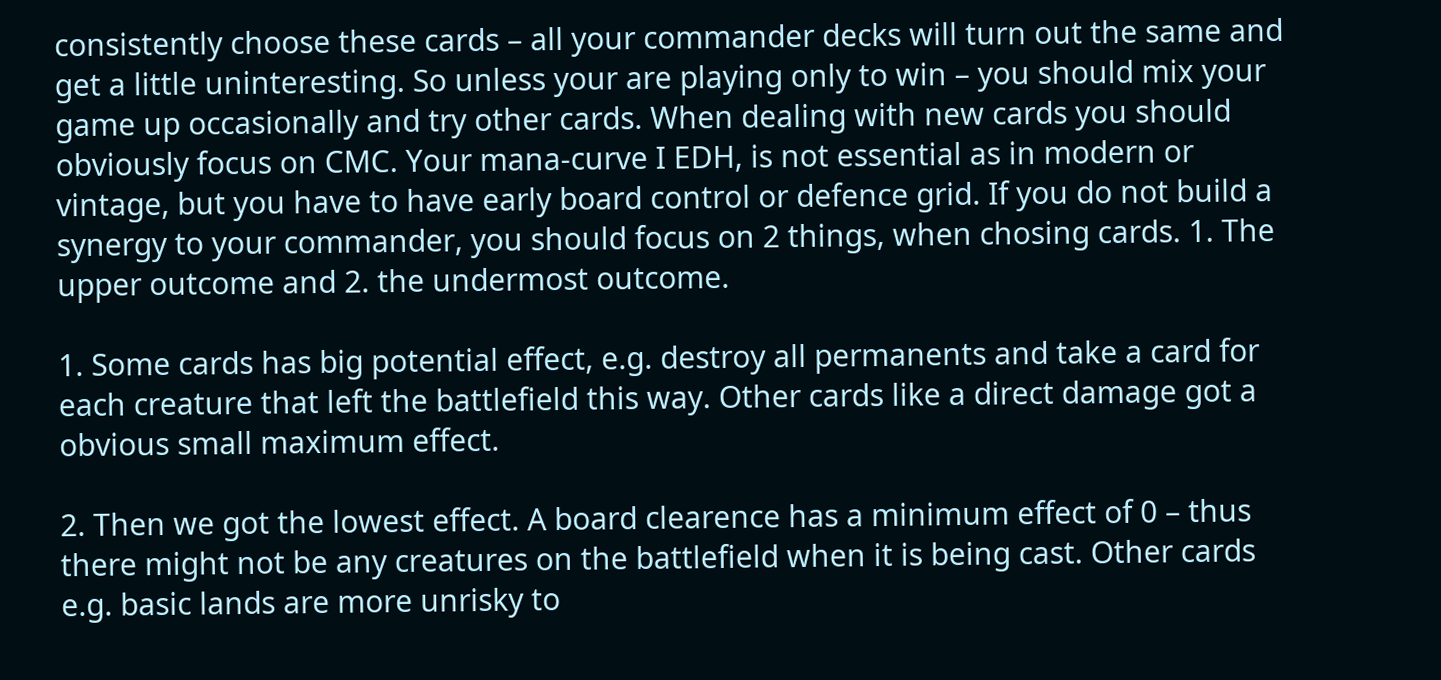consistently choose these cards – all your commander decks will turn out the same and get a little uninteresting. So unless your are playing only to win – you should mix your game up occasionally and try other cards. When dealing with new cards you should obviously focus on CMC. Your mana-curve I EDH, is not essential as in modern or vintage, but you have to have early board control or defence grid. If you do not build a synergy to your commander, you should focus on 2 things, when chosing cards. 1. The upper outcome and 2. the undermost outcome.

1. Some cards has big potential effect, e.g. destroy all permanents and take a card for each creature that left the battlefield this way. Other cards like a direct damage got a obvious small maximum effect.

2. Then we got the lowest effect. A board clearence has a minimum effect of 0 – thus there might not be any creatures on the battlefield when it is being cast. Other cards e.g. basic lands are more unrisky to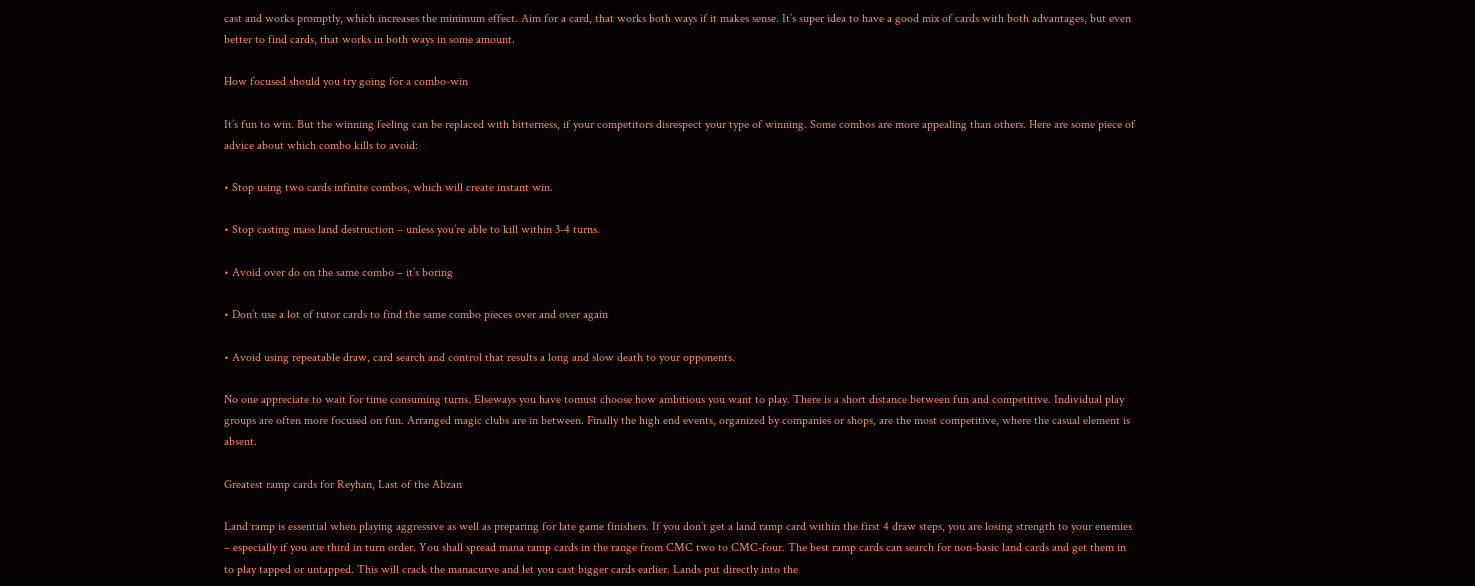cast and works promptly, which increases the minimum effect. Aim for a card, that works both ways if it makes sense. It’s super idea to have a good mix of cards with both advantages, but even better to find cards, that works in both ways in some amount.

How focused should you try going for a combo-win

It’s fun to win. But the winning feeling can be replaced with bitterness, if your competitors disrespect your type of winning. Some combos are more appealing than others. Here are some piece of advice about which combo kills to avoid:

• Stop using two cards infinite combos, which will create instant win.

• Stop casting mass land destruction – unless you’re able to kill within 3-4 turns.

• Avoid over do on the same combo – it’s boring

• Don’t use a lot of tutor cards to find the same combo pieces over and over again

• Avoid using repeatable draw, card search and control that results a long and slow death to your opponents.

No one appreciate to wait for time consuming turns. Elseways you have tomust choose how ambitious you want to play. There is a short distance between fun and competitive. Individual play groups are often more focused on fun. Arranged magic clubs are in between. Finally the high end events, organized by companies or shops, are the most competitive, where the casual element is absent.

Greatest ramp cards for Reyhan, Last of the Abzan

Land ramp is essential when playing aggressive as well as preparing for late game finishers. If you don’t get a land ramp card within the first 4 draw steps, you are losing strength to your enemies – especially if you are third in turn order. You shall spread mana ramp cards in the range from CMC two to CMC-four. The best ramp cards can search for non-basic land cards and get them in to play tapped or untapped. This will crack the manacurve and let you cast bigger cards earlier. Lands put directly into the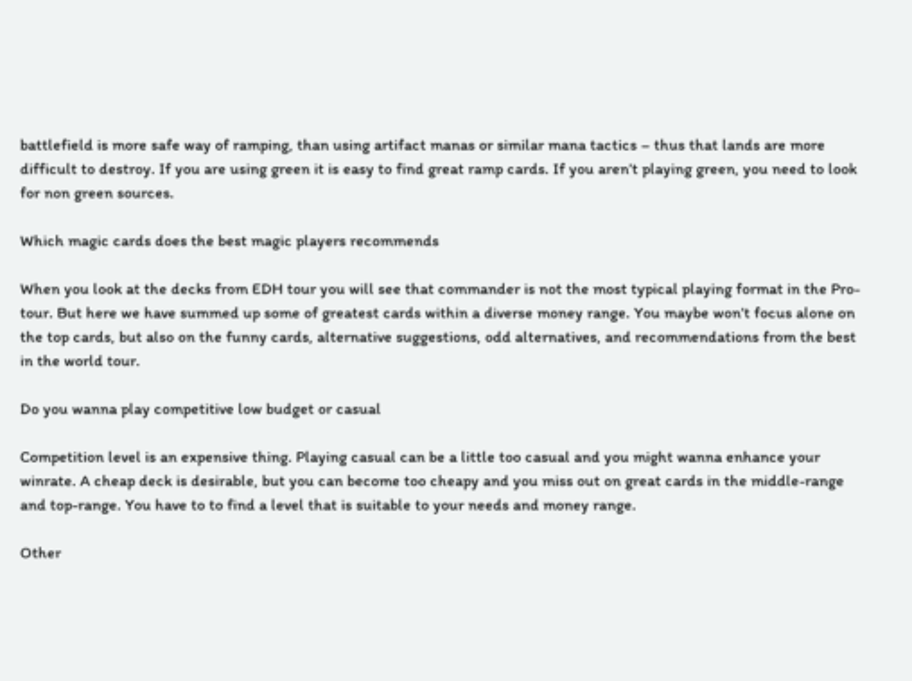battlefield is more safe way of ramping, than using artifact manas or similar mana tactics – thus that lands are more difficult to destroy. If you are using green it is easy to find great ramp cards. If you aren’t playing green, you need to look for non green sources.

Which magic cards does the best magic players recommends

When you look at the decks from EDH tour you will see that commander is not the most typical playing format in the Pro-tour. But here we have summed up some of greatest cards within a diverse money range. You maybe won’t focus alone on the top cards, but also on the funny cards, alternative suggestions, odd alternatives, and recommendations from the best in the world tour.

Do you wanna play competitive low budget or casual

Competition level is an expensive thing. Playing casual can be a little too casual and you might wanna enhance your winrate. A cheap deck is desirable, but you can become too cheapy and you miss out on great cards in the middle-range and top-range. You have to to find a level that is suitable to your needs and money range.

Other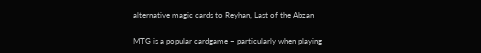alternative magic cards to Reyhan, Last of the Abzan

MTG is a popular cardgame – particularly when playing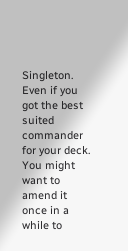Singleton. Even if you got the best suited commander for your deck. You might want to amend it once in a while to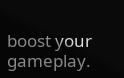boost your gameplay.